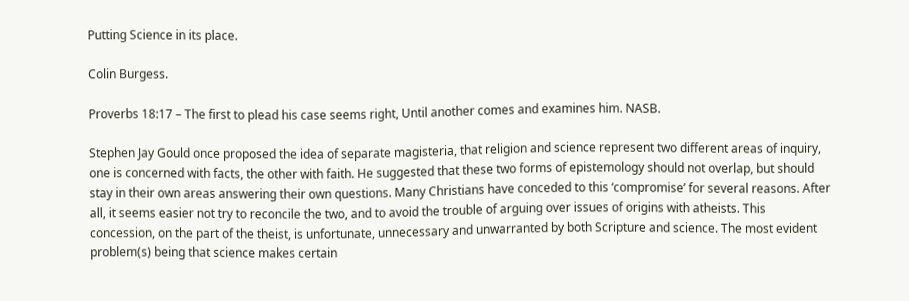Putting Science in its place.

Colin Burgess.

Proverbs 18:17 – The first to plead his case seems right, Until another comes and examines him. NASB.

Stephen Jay Gould once proposed the idea of separate magisteria, that religion and science represent two different areas of inquiry, one is concerned with facts, the other with faith. He suggested that these two forms of epistemology should not overlap, but should stay in their own areas answering their own questions. Many Christians have conceded to this ‘compromise’ for several reasons. After all, it seems easier not try to reconcile the two, and to avoid the trouble of arguing over issues of origins with atheists. This concession, on the part of the theist, is unfortunate, unnecessary and unwarranted by both Scripture and science. The most evident problem(s) being that science makes certain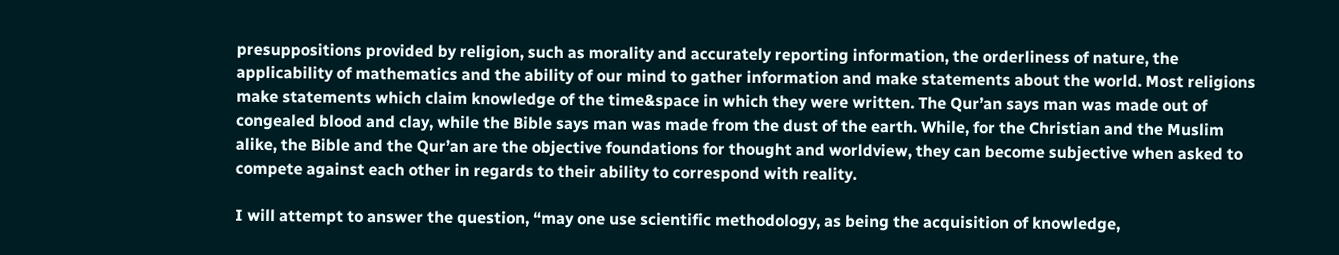presuppositions provided by religion, such as morality and accurately reporting information, the orderliness of nature, the applicability of mathematics and the ability of our mind to gather information and make statements about the world. Most religions make statements which claim knowledge of the time&space in which they were written. The Qur’an says man was made out of congealed blood and clay, while the Bible says man was made from the dust of the earth. While, for the Christian and the Muslim alike, the Bible and the Qur’an are the objective foundations for thought and worldview, they can become subjective when asked to compete against each other in regards to their ability to correspond with reality.

I will attempt to answer the question, “may one use scientific methodology, as being the acquisition of knowledge,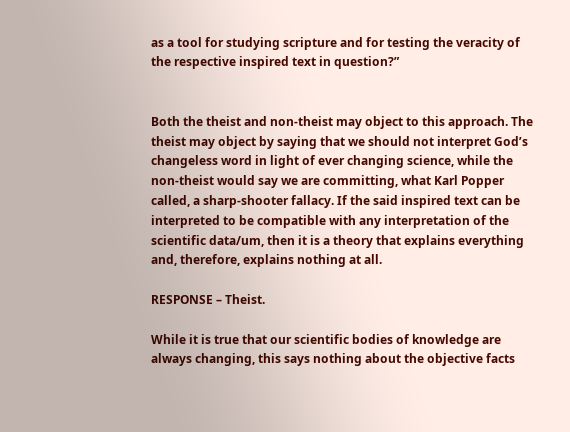as a tool for studying scripture and for testing the veracity of the respective inspired text in question?”


Both the theist and non-theist may object to this approach. The theist may object by saying that we should not interpret God’s changeless word in light of ever changing science, while the non-theist would say we are committing, what Karl Popper called, a sharp-shooter fallacy. If the said inspired text can be interpreted to be compatible with any interpretation of the scientific data/um, then it is a theory that explains everything and, therefore, explains nothing at all.

RESPONSE – Theist.

While it is true that our scientific bodies of knowledge are always changing, this says nothing about the objective facts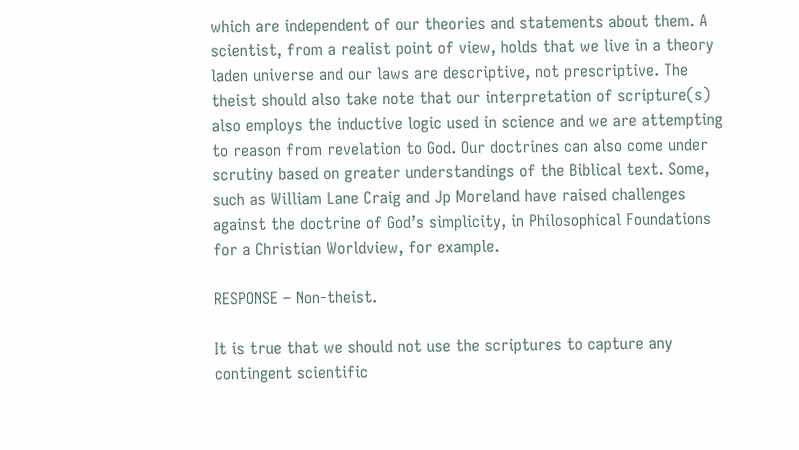which are independent of our theories and statements about them. A scientist, from a realist point of view, holds that we live in a theory laden universe and our laws are descriptive, not prescriptive. The theist should also take note that our interpretation of scripture(s) also employs the inductive logic used in science and we are attempting to reason from revelation to God. Our doctrines can also come under scrutiny based on greater understandings of the Biblical text. Some, such as William Lane Craig and Jp Moreland have raised challenges against the doctrine of God’s simplicity, in Philosophical Foundations for a Christian Worldview, for example.

RESPONSE – Non-theist.

It is true that we should not use the scriptures to capture any contingent scientific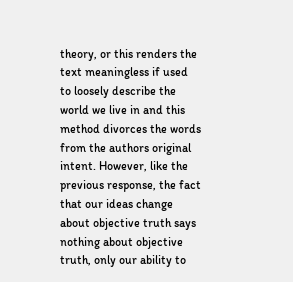theory, or this renders the text meaningless if used to loosely describe the world we live in and this method divorces the words from the authors original intent. However, like the previous response, the fact that our ideas change about objective truth says nothing about objective truth, only our ability to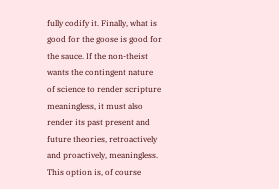fully codify it. Finally, what is good for the goose is good for the sauce. If the non-theist wants the contingent nature of science to render scripture meaningless, it must also render its past present and future theories, retroactively and proactively, meaningless. This option is, of course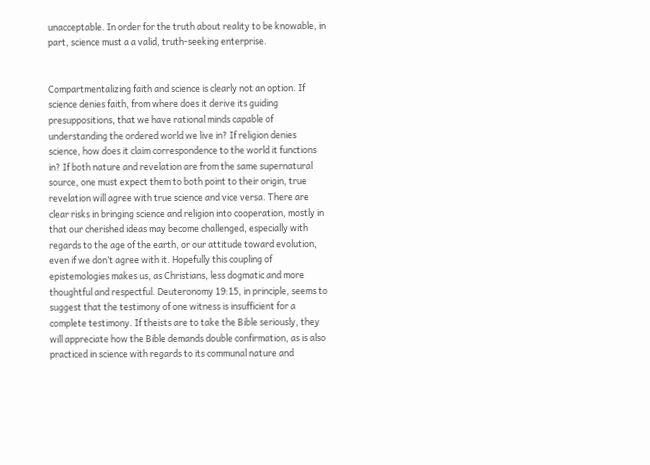unacceptable. In order for the truth about reality to be knowable, in part, science must a a valid, truth-seeking enterprise.


Compartmentalizing faith and science is clearly not an option. If science denies faith, from where does it derive its guiding presuppositions, that we have rational minds capable of understanding the ordered world we live in? If religion denies science, how does it claim correspondence to the world it functions in? If both nature and revelation are from the same supernatural source, one must expect them to both point to their origin, true revelation will agree with true science and vice versa. There are clear risks in bringing science and religion into cooperation, mostly in that our cherished ideas may become challenged, especially with regards to the age of the earth, or our attitude toward evolution, even if we don’t agree with it. Hopefully this coupling of epistemologies makes us, as Christians, less dogmatic and more thoughtful and respectful. Deuteronomy 19:15, in principle, seems to suggest that the testimony of one witness is insufficient for a complete testimony. If theists are to take the Bible seriously, they will appreciate how the Bible demands double confirmation, as is also practiced in science with regards to its communal nature and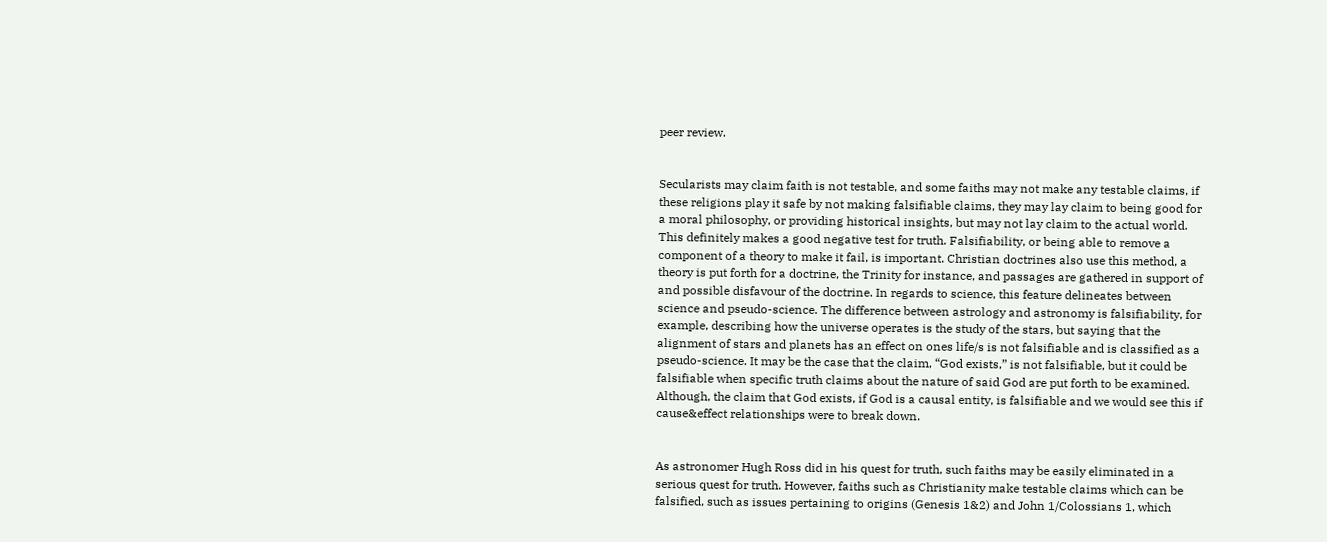peer review.


Secularists may claim faith is not testable, and some faiths may not make any testable claims, if these religions play it safe by not making falsifiable claims, they may lay claim to being good for a moral philosophy, or providing historical insights, but may not lay claim to the actual world. This definitely makes a good negative test for truth. Falsifiability, or being able to remove a component of a theory to make it fail, is important. Christian doctrines also use this method, a theory is put forth for a doctrine, the Trinity for instance, and passages are gathered in support of and possible disfavour of the doctrine. In regards to science, this feature delineates between science and pseudo-science. The difference between astrology and astronomy is falsifiability, for example, describing how the universe operates is the study of the stars, but saying that the alignment of stars and planets has an effect on ones life/s is not falsifiable and is classified as a pseudo-science. It may be the case that the claim, “God exists,” is not falsifiable, but it could be falsifiable when specific truth claims about the nature of said God are put forth to be examined. Although, the claim that God exists, if God is a causal entity, is falsifiable and we would see this if cause&effect relationships were to break down.


As astronomer Hugh Ross did in his quest for truth, such faiths may be easily eliminated in a serious quest for truth. However, faiths such as Christianity make testable claims which can be falsified, such as issues pertaining to origins (Genesis 1&2) and John 1/Colossians 1, which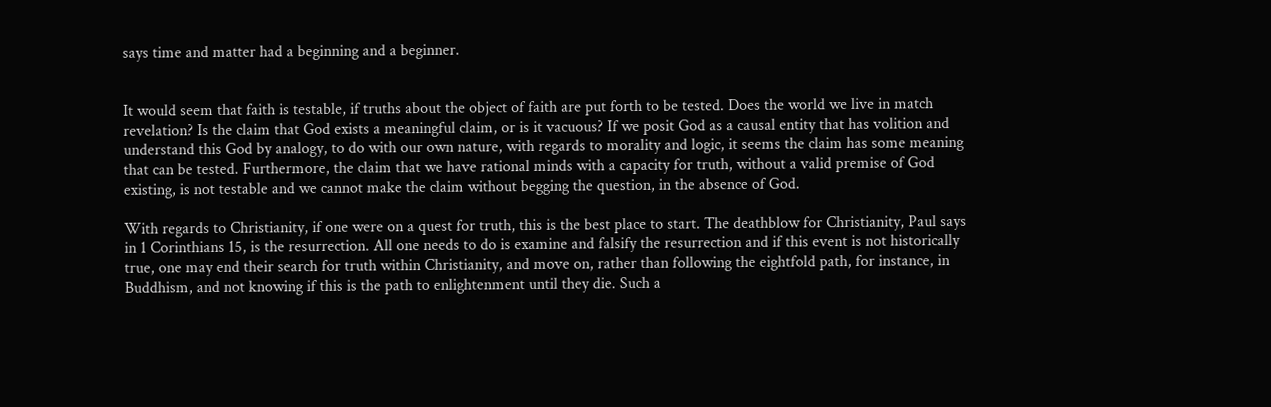says time and matter had a beginning and a beginner.


It would seem that faith is testable, if truths about the object of faith are put forth to be tested. Does the world we live in match revelation? Is the claim that God exists a meaningful claim, or is it vacuous? If we posit God as a causal entity that has volition and understand this God by analogy, to do with our own nature, with regards to morality and logic, it seems the claim has some meaning that can be tested. Furthermore, the claim that we have rational minds with a capacity for truth, without a valid premise of God existing, is not testable and we cannot make the claim without begging the question, in the absence of God.

With regards to Christianity, if one were on a quest for truth, this is the best place to start. The deathblow for Christianity, Paul says in 1 Corinthians 15, is the resurrection. All one needs to do is examine and falsify the resurrection and if this event is not historically true, one may end their search for truth within Christianity, and move on, rather than following the eightfold path, for instance, in Buddhism, and not knowing if this is the path to enlightenment until they die. Such a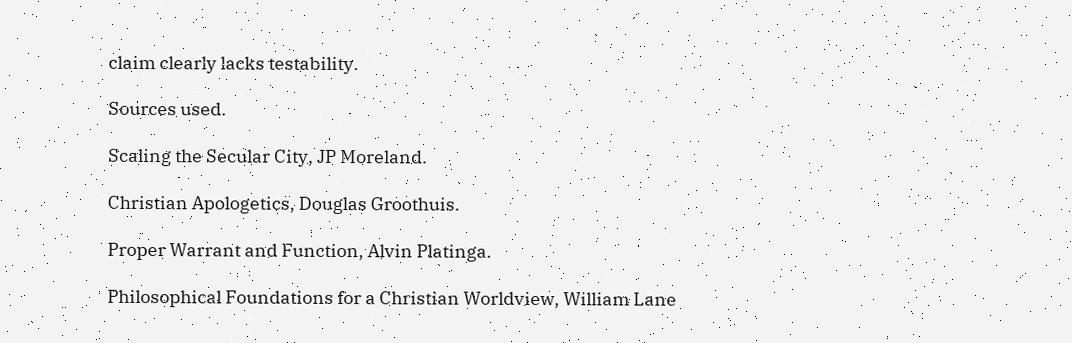claim clearly lacks testability.

Sources used.

Scaling the Secular City, JP Moreland.

Christian Apologetics, Douglas Groothuis.

Proper Warrant and Function, Alvin Platinga.

Philosophical Foundations for a Christian Worldview, William Lane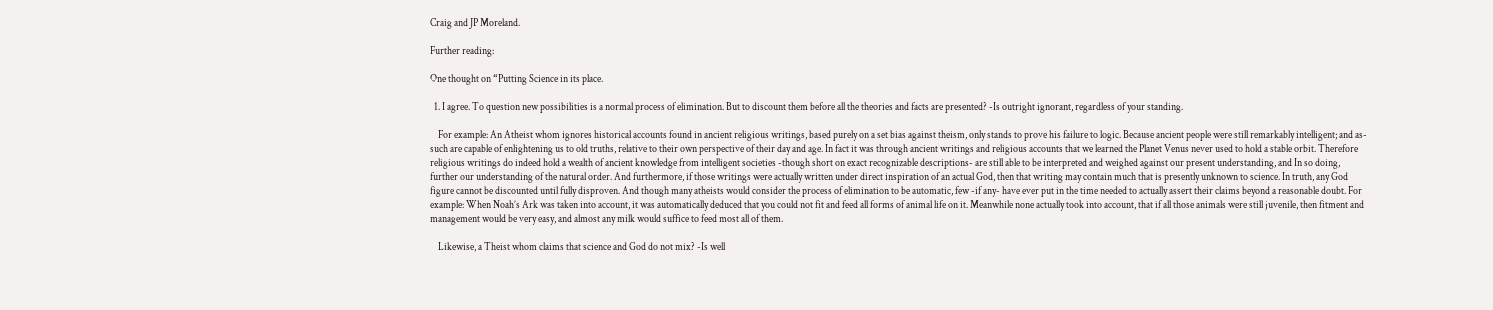Craig and JP Moreland.

Further reading:

One thought on “Putting Science in its place.

  1. I agree. To question new possibilities is a normal process of elimination. But to discount them before all the theories and facts are presented? -Is outright ignorant, regardless of your standing.

    For example: An Atheist whom ignores historical accounts found in ancient religious writings, based purely on a set bias against theism, only stands to prove his failure to logic. Because ancient people were still remarkably intelligent; and as-such are capable of enlightening us to old truths, relative to their own perspective of their day and age. In fact it was through ancient writings and religious accounts that we learned the Planet Venus never used to hold a stable orbit. Therefore religious writings do indeed hold a wealth of ancient knowledge from intelligent societies -though short on exact recognizable descriptions- are still able to be interpreted and weighed against our present understanding, and In so doing, further our understanding of the natural order. And furthermore, if those writings were actually written under direct inspiration of an actual God, then that writing may contain much that is presently unknown to science. In truth, any God figure cannot be discounted until fully disproven. And though many atheists would consider the process of elimination to be automatic, few -if any- have ever put in the time needed to actually assert their claims beyond a reasonable doubt. For example: When Noah’s Ark was taken into account, it was automatically deduced that you could not fit and feed all forms of animal life on it. Meanwhile none actually took into account, that if all those animals were still juvenile, then fitment and management would be very easy, and almost any milk would suffice to feed most all of them.

    Likewise, a Theist whom claims that science and God do not mix? -Is well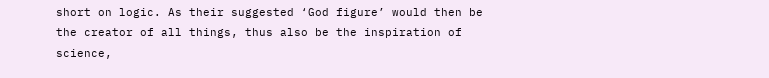short on logic. As their suggested ‘God figure’ would then be the creator of all things, thus also be the inspiration of science,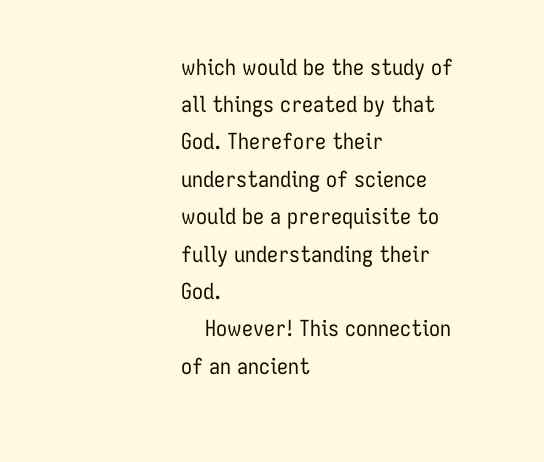which would be the study of all things created by that God. Therefore their understanding of science would be a prerequisite to fully understanding their God.
    However! This connection of an ancient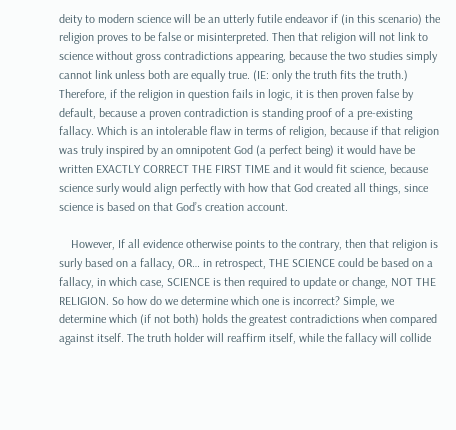deity to modern science will be an utterly futile endeavor if (in this scenario) the religion proves to be false or misinterpreted. Then that religion will not link to science without gross contradictions appearing, because the two studies simply cannot link unless both are equally true. (IE: only the truth fits the truth.) Therefore, if the religion in question fails in logic, it is then proven false by default, because a proven contradiction is standing proof of a pre-existing fallacy. Which is an intolerable flaw in terms of religion, because if that religion was truly inspired by an omnipotent God (a perfect being) it would have be written EXACTLY CORRECT THE FIRST TIME and it would fit science, because science surly would align perfectly with how that God created all things, since science is based on that God’s creation account.

    However, If all evidence otherwise points to the contrary, then that religion is surly based on a fallacy, OR… in retrospect, THE SCIENCE could be based on a fallacy, in which case, SCIENCE is then required to update or change, NOT THE RELIGION. So how do we determine which one is incorrect? Simple, we determine which (if not both) holds the greatest contradictions when compared against itself. The truth holder will reaffirm itself, while the fallacy will collide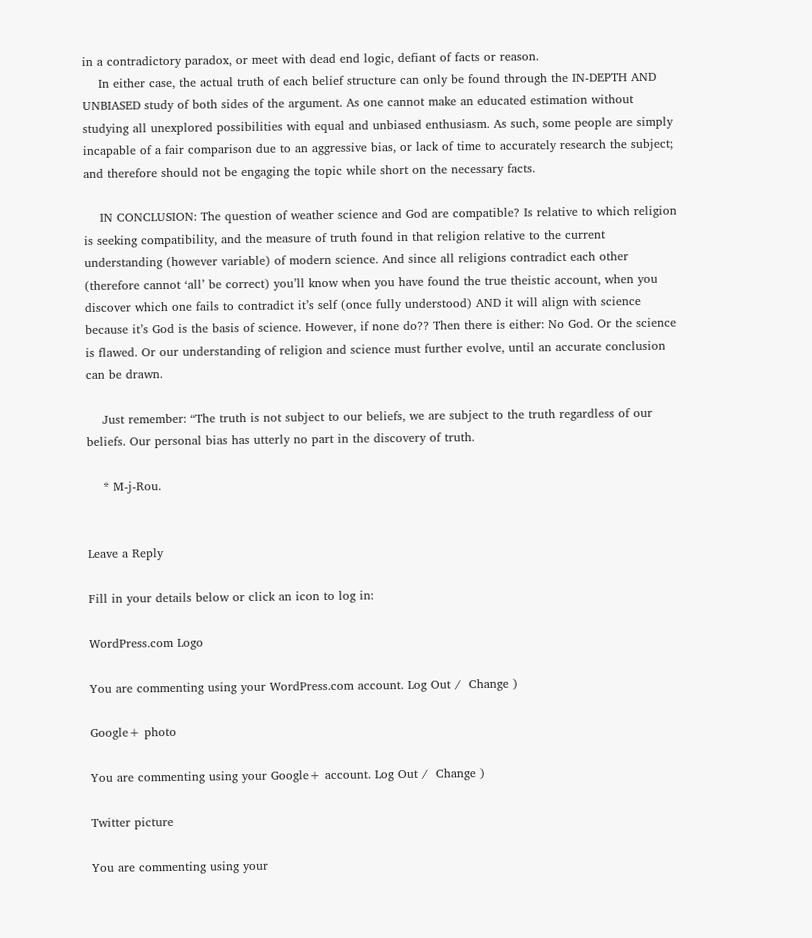in a contradictory paradox, or meet with dead end logic, defiant of facts or reason.
    In either case, the actual truth of each belief structure can only be found through the IN-DEPTH AND UNBIASED study of both sides of the argument. As one cannot make an educated estimation without studying all unexplored possibilities with equal and unbiased enthusiasm. As such, some people are simply incapable of a fair comparison due to an aggressive bias, or lack of time to accurately research the subject; and therefore should not be engaging the topic while short on the necessary facts.

    IN CONCLUSION: The question of weather science and God are compatible? Is relative to which religion is seeking compatibility, and the measure of truth found in that religion relative to the current understanding (however variable) of modern science. And since all religions contradict each other (therefore cannot ‘all’ be correct) you’ll know when you have found the true theistic account, when you discover which one fails to contradict it’s self (once fully understood) AND it will align with science because it’s God is the basis of science. However, if none do?? Then there is either: No God. Or the science is flawed. Or our understanding of religion and science must further evolve, until an accurate conclusion can be drawn.

    Just remember: “The truth is not subject to our beliefs, we are subject to the truth regardless of our beliefs. Our personal bias has utterly no part in the discovery of truth.

    * M-j-Rou.


Leave a Reply

Fill in your details below or click an icon to log in:

WordPress.com Logo

You are commenting using your WordPress.com account. Log Out /  Change )

Google+ photo

You are commenting using your Google+ account. Log Out /  Change )

Twitter picture

You are commenting using your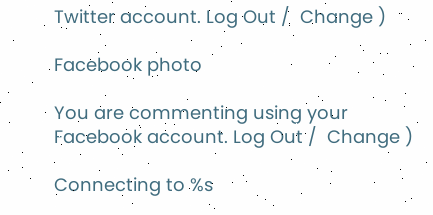Twitter account. Log Out /  Change )

Facebook photo

You are commenting using your Facebook account. Log Out /  Change )

Connecting to %s